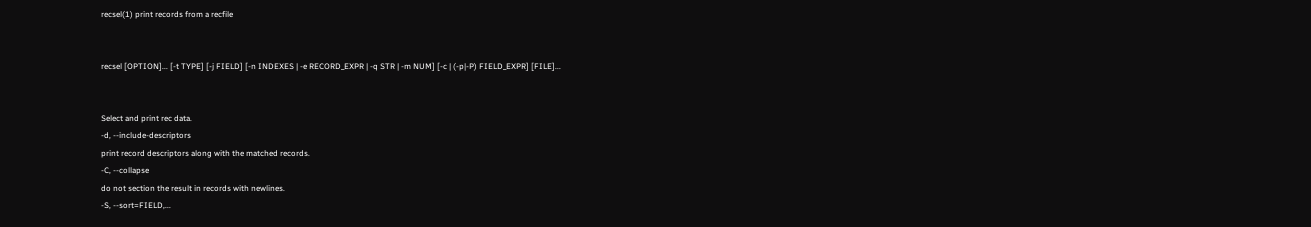recsel(1) print records from a recfile


recsel [OPTION]... [-t TYPE] [-j FIELD] [-n INDEXES | -e RECORD_EXPR | -q STR | -m NUM] [-c | (-p|-P) FIELD_EXPR] [FILE]...


Select and print rec data.
-d, --include-descriptors
print record descriptors along with the matched records.
-C, --collapse
do not section the result in records with newlines.
-S, --sort=FIELD,...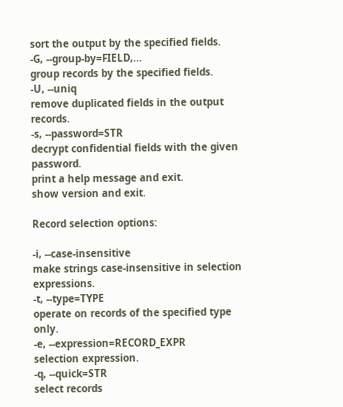sort the output by the specified fields.
-G, --group-by=FIELD,...
group records by the specified fields.
-U, --uniq
remove duplicated fields in the output records.
-s, --password=STR
decrypt confidential fields with the given password.
print a help message and exit.
show version and exit.

Record selection options:

-i, --case-insensitive
make strings case-insensitive in selection expressions.
-t, --type=TYPE
operate on records of the specified type only.
-e, --expression=RECORD_EXPR
selection expression.
-q, --quick=STR
select records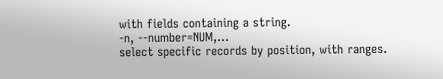with fields containing a string.
-n, --number=NUM,...
select specific records by position, with ranges.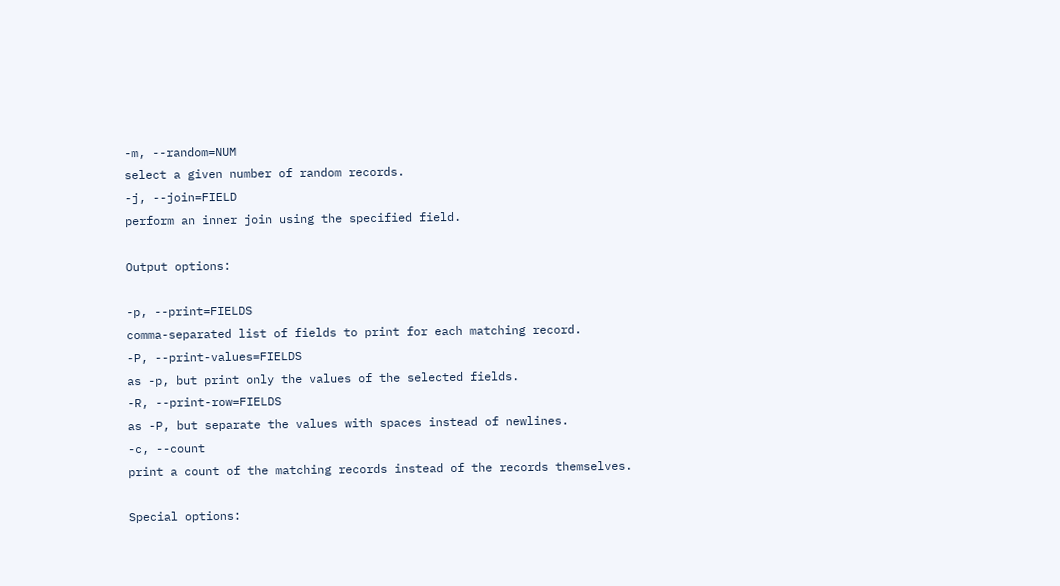-m, --random=NUM
select a given number of random records.
-j, --join=FIELD
perform an inner join using the specified field.

Output options:

-p, --print=FIELDS
comma-separated list of fields to print for each matching record.
-P, --print-values=FIELDS
as -p, but print only the values of the selected fields.
-R, --print-row=FIELDS
as -P, but separate the values with spaces instead of newlines.
-c, --count
print a count of the matching records instead of the records themselves.

Special options: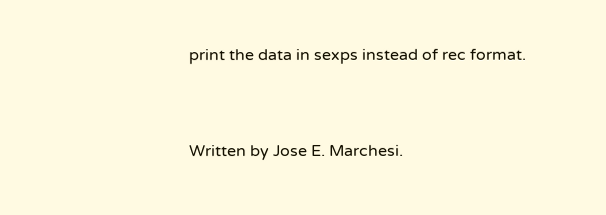print the data in sexps instead of rec format.


Written by Jose E. Marchesi.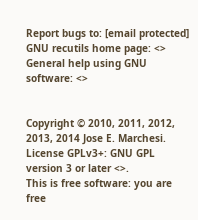Report bugs to: [email protected]
GNU recutils home page: <>
General help using GNU software: <>


Copyright © 2010, 2011, 2012, 2013, 2014 Jose E. Marchesi. License GPLv3+: GNU GPL version 3 or later <>.
This is free software: you are free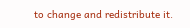to change and redistribute it.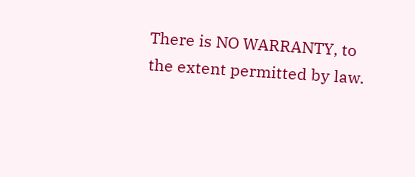There is NO WARRANTY, to the extent permitted by law.